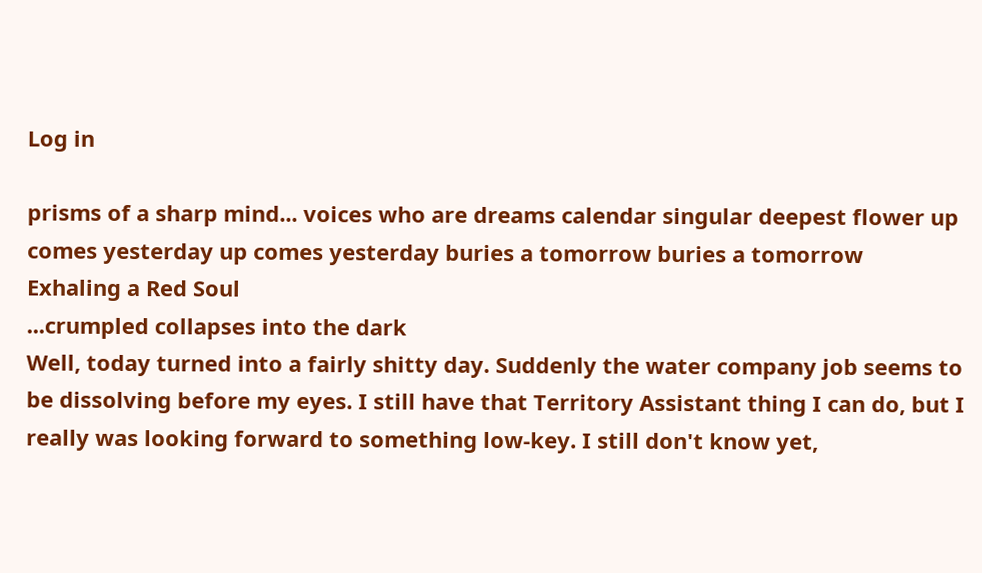Log in

prisms of a sharp mind... voices who are dreams calendar singular deepest flower up comes yesterday up comes yesterday buries a tomorrow buries a tomorrow
Exhaling a Red Soul
...crumpled collapses into the dark
Well, today turned into a fairly shitty day. Suddenly the water company job seems to be dissolving before my eyes. I still have that Territory Assistant thing I can do, but I really was looking forward to something low-key. I still don't know yet,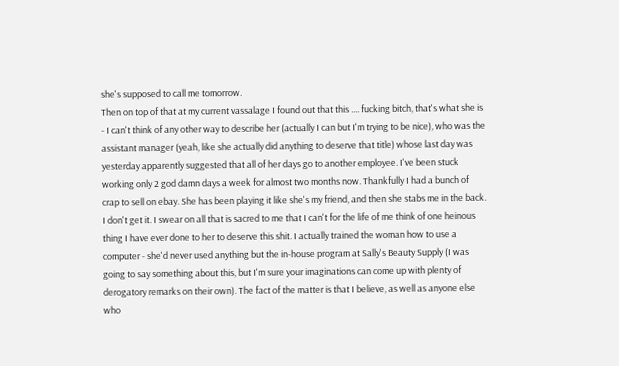she's supposed to call me tomorrow.
Then on top of that at my current vassalage I found out that this .... fucking bitch, that's what she is - I can't think of any other way to describe her (actually I can but I'm trying to be nice), who was the assistant manager (yeah, like she actually did anything to deserve that title) whose last day was yesterday apparently suggested that all of her days go to another employee. I've been stuck working only 2 god damn days a week for almost two months now. Thankfully I had a bunch of crap to sell on ebay. She has been playing it like she's my friend, and then she stabs me in the back. I don't get it. I swear on all that is sacred to me that I can't for the life of me think of one heinous thing I have ever done to her to deserve this shit. I actually trained the woman how to use a computer - she'd never used anything but the in-house program at Sally's Beauty Supply (I was going to say something about this, but I'm sure your imaginations can come up with plenty of derogatory remarks on their own). The fact of the matter is that I believe, as well as anyone else who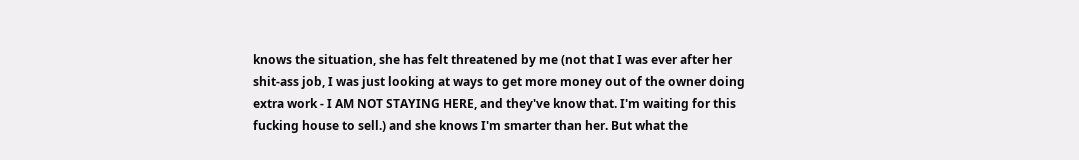knows the situation, she has felt threatened by me (not that I was ever after her shit-ass job, I was just looking at ways to get more money out of the owner doing extra work - I AM NOT STAYING HERE, and they've know that. I'm waiting for this fucking house to sell.) and she knows I'm smarter than her. But what the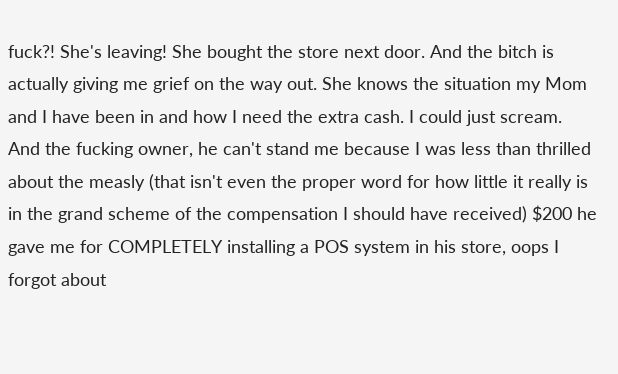fuck?! She's leaving! She bought the store next door. And the bitch is actually giving me grief on the way out. She knows the situation my Mom and I have been in and how I need the extra cash. I could just scream.
And the fucking owner, he can't stand me because I was less than thrilled about the measly (that isn't even the proper word for how little it really is in the grand scheme of the compensation I should have received) $200 he gave me for COMPLETELY installing a POS system in his store, oops I forgot about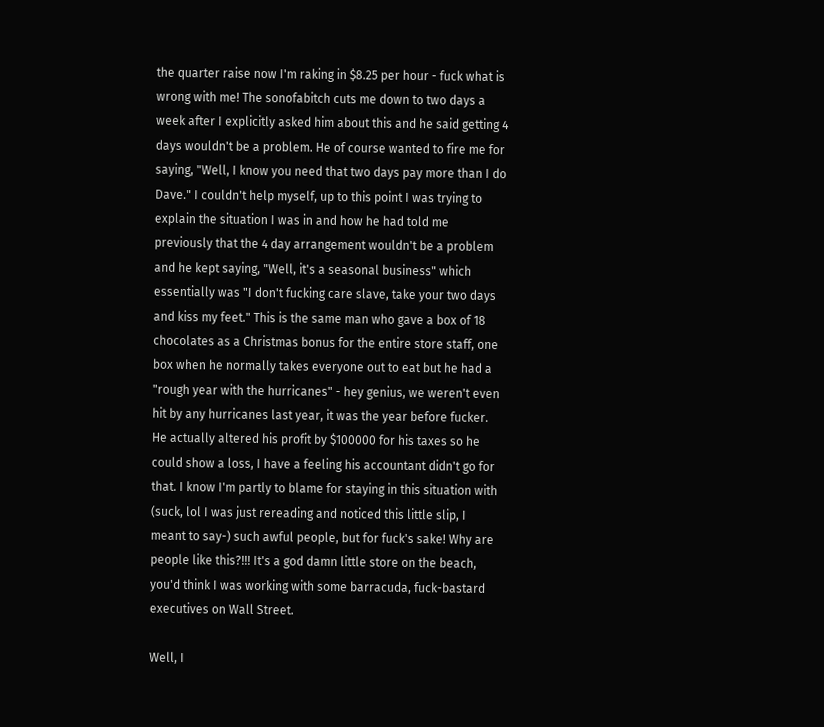the quarter raise now I'm raking in $8.25 per hour - fuck what is wrong with me! The sonofabitch cuts me down to two days a week after I explicitly asked him about this and he said getting 4 days wouldn't be a problem. He of course wanted to fire me for saying, "Well, I know you need that two days pay more than I do Dave." I couldn't help myself, up to this point I was trying to explain the situation I was in and how he had told me previously that the 4 day arrangement wouldn't be a problem and he kept saying, "Well, it's a seasonal business" which essentially was "I don't fucking care slave, take your two days and kiss my feet." This is the same man who gave a box of 18 chocolates as a Christmas bonus for the entire store staff, one box when he normally takes everyone out to eat but he had a "rough year with the hurricanes" - hey genius, we weren't even hit by any hurricanes last year, it was the year before fucker. He actually altered his profit by $100000 for his taxes so he could show a loss, I have a feeling his accountant didn't go for that. I know I'm partly to blame for staying in this situation with (suck, lol I was just rereading and noticed this little slip, I meant to say-) such awful people, but for fuck's sake! Why are people like this?!!! It's a god damn little store on the beach, you'd think I was working with some barracuda, fuck-bastard executives on Wall Street.

Well, I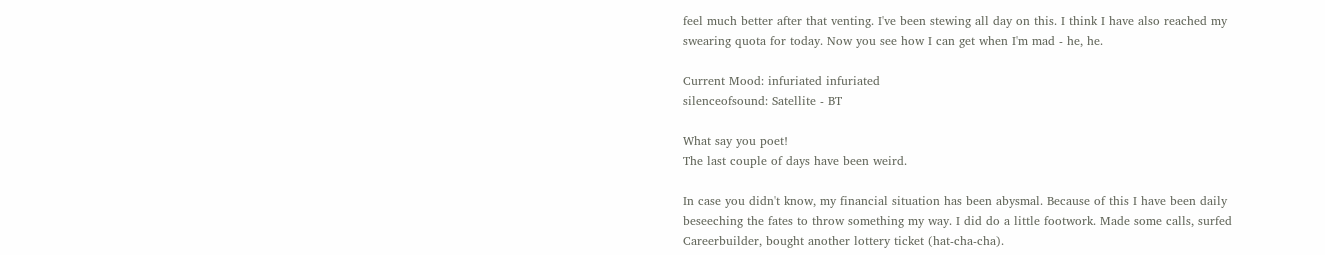feel much better after that venting. I've been stewing all day on this. I think I have also reached my swearing quota for today. Now you see how I can get when I'm mad - he, he.

Current Mood: infuriated infuriated
silenceofsound: Satellite - BT

What say you poet!
The last couple of days have been weird.

In case you didn't know, my financial situation has been abysmal. Because of this I have been daily beseeching the fates to throw something my way. I did do a little footwork. Made some calls, surfed Careerbuilder, bought another lottery ticket (hat-cha-cha).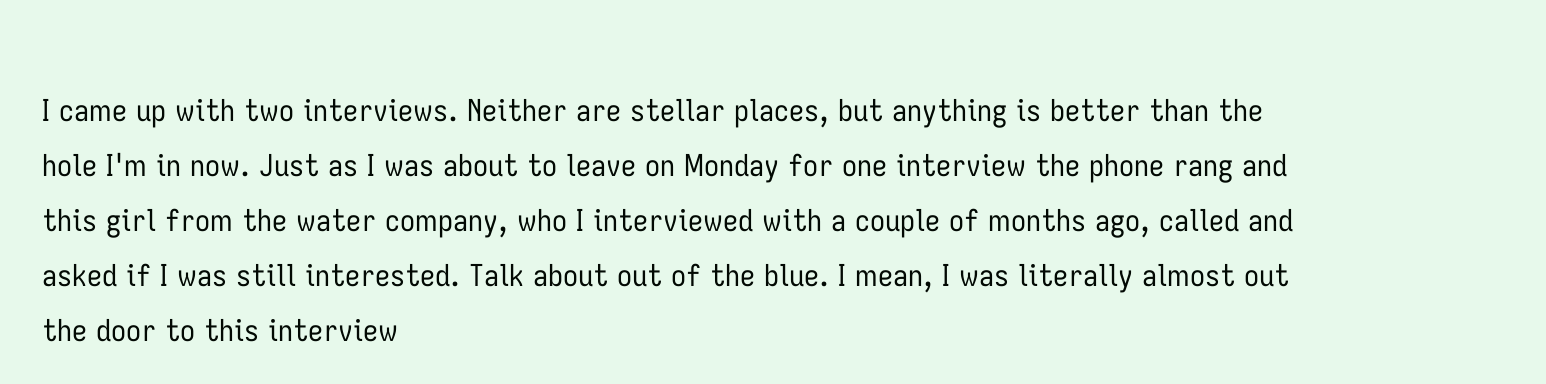I came up with two interviews. Neither are stellar places, but anything is better than the hole I'm in now. Just as I was about to leave on Monday for one interview the phone rang and this girl from the water company, who I interviewed with a couple of months ago, called and asked if I was still interested. Talk about out of the blue. I mean, I was literally almost out the door to this interview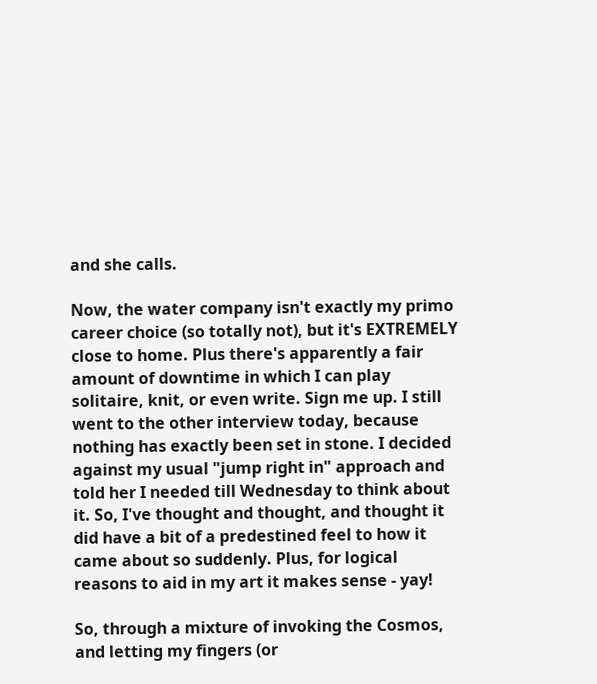and she calls.

Now, the water company isn't exactly my primo career choice (so totally not), but it's EXTREMELY close to home. Plus there's apparently a fair amount of downtime in which I can play solitaire, knit, or even write. Sign me up. I still went to the other interview today, because nothing has exactly been set in stone. I decided against my usual "jump right in" approach and told her I needed till Wednesday to think about it. So, I've thought and thought, and thought it did have a bit of a predestined feel to how it came about so suddenly. Plus, for logical reasons to aid in my art it makes sense - yay!

So, through a mixture of invoking the Cosmos, and letting my fingers (or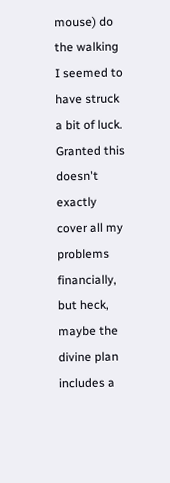mouse) do the walking I seemed to have struck a bit of luck. Granted this doesn't exactly cover all my problems financially, but heck, maybe the divine plan includes a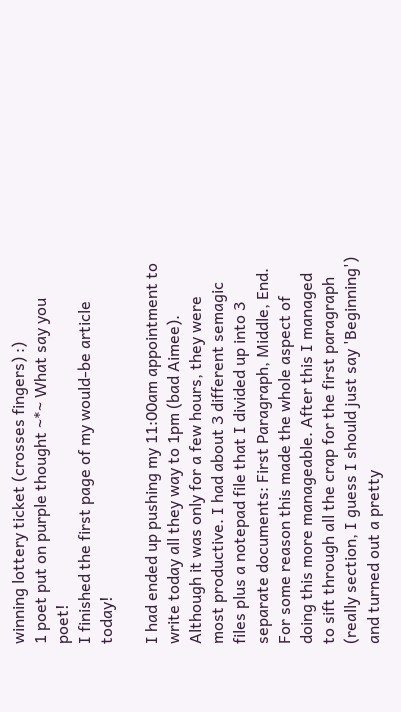winning lottery ticket (crosses fingers) :)
1 poet put on purple thought ~*~ What say you poet!
I finished the first page of my would-be article today!

I had ended up pushing my 11:00am appointment to write today all they way to 1pm (bad Aimee). Although it was only for a few hours, they were most productive. I had about 3 different semagic files plus a notepad file that I divided up into 3 separate documents: First Paragraph, Middle, End. For some reason this made the whole aspect of doing this more manageable. After this I managed to sift through all the crap for the first paragraph (really section, I guess I should just say 'Beginning') and turned out a pretty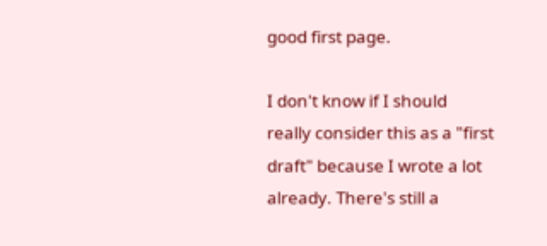good first page.

I don't know if I should really consider this as a "first draft" because I wrote a lot already. There's still a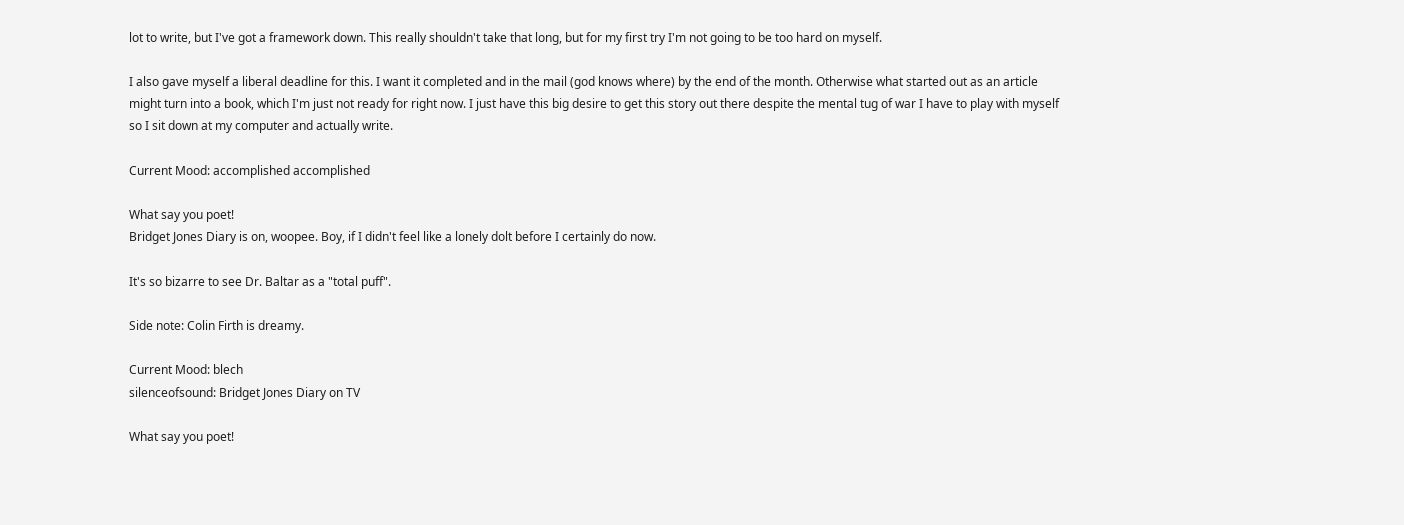lot to write, but I've got a framework down. This really shouldn't take that long, but for my first try I'm not going to be too hard on myself.

I also gave myself a liberal deadline for this. I want it completed and in the mail (god knows where) by the end of the month. Otherwise what started out as an article might turn into a book, which I'm just not ready for right now. I just have this big desire to get this story out there despite the mental tug of war I have to play with myself so I sit down at my computer and actually write.

Current Mood: accomplished accomplished

What say you poet!
Bridget Jones Diary is on, woopee. Boy, if I didn't feel like a lonely dolt before I certainly do now.

It's so bizarre to see Dr. Baltar as a "total puff".

Side note: Colin Firth is dreamy.

Current Mood: blech
silenceofsound: Bridget Jones Diary on TV

What say you poet!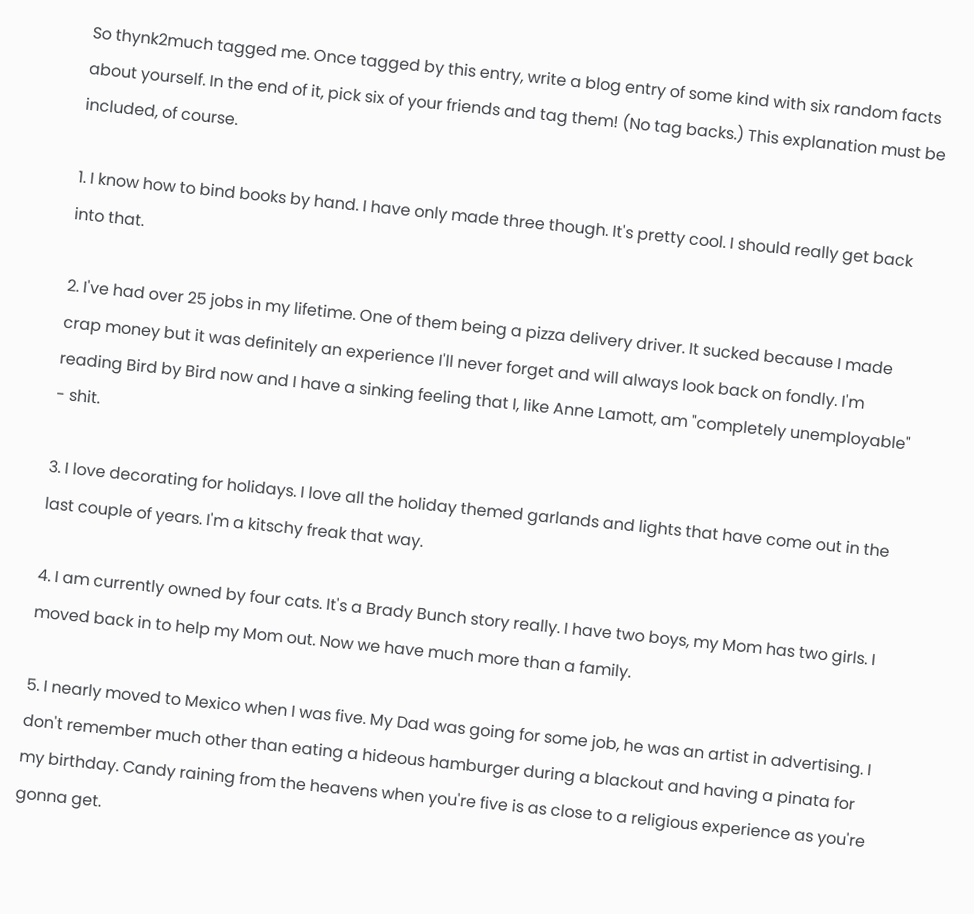So thynk2much tagged me. Once tagged by this entry, write a blog entry of some kind with six random facts about yourself. In the end of it, pick six of your friends and tag them! (No tag backs.) This explanation must be included, of course.

1. I know how to bind books by hand. I have only made three though. It's pretty cool. I should really get back into that.

2. I've had over 25 jobs in my lifetime. One of them being a pizza delivery driver. It sucked because I made crap money but it was definitely an experience I'll never forget and will always look back on fondly. I'm reading Bird by Bird now and I have a sinking feeling that I, like Anne Lamott, am "completely unemployable" - shit.

3. I love decorating for holidays. I love all the holiday themed garlands and lights that have come out in the last couple of years. I'm a kitschy freak that way.

4. I am currently owned by four cats. It's a Brady Bunch story really. I have two boys, my Mom has two girls. I moved back in to help my Mom out. Now we have much more than a family.

5. I nearly moved to Mexico when I was five. My Dad was going for some job, he was an artist in advertising. I don't remember much other than eating a hideous hamburger during a blackout and having a pinata for my birthday. Candy raining from the heavens when you're five is as close to a religious experience as you're gonna get.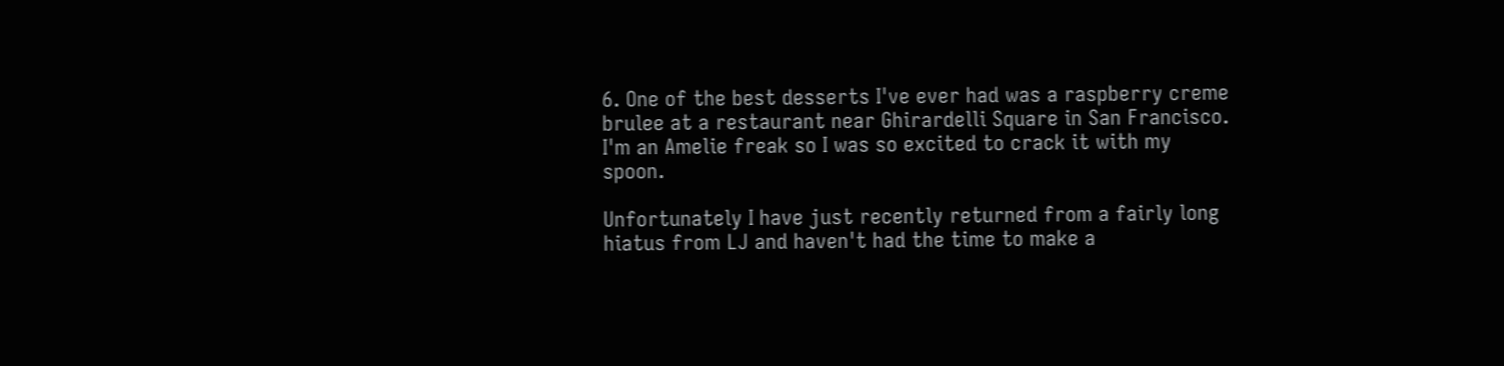6. One of the best desserts I've ever had was a raspberry creme brulee at a restaurant near Ghirardelli Square in San Francisco. I'm an Amelie freak so I was so excited to crack it with my spoon.

Unfortunately I have just recently returned from a fairly long hiatus from LJ and haven't had the time to make a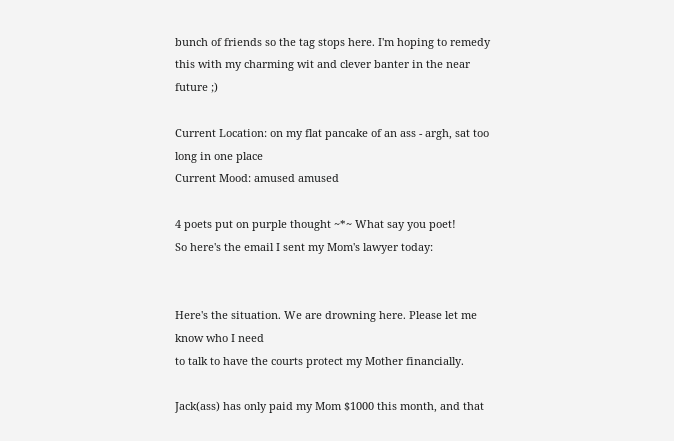bunch of friends so the tag stops here. I'm hoping to remedy this with my charming wit and clever banter in the near future ;)

Current Location: on my flat pancake of an ass - argh, sat too long in one place
Current Mood: amused amused

4 poets put on purple thought ~*~ What say you poet!
So here's the email I sent my Mom's lawyer today:


Here's the situation. We are drowning here. Please let me know who I need
to talk to have the courts protect my Mother financially.

Jack(ass) has only paid my Mom $1000 this month, and that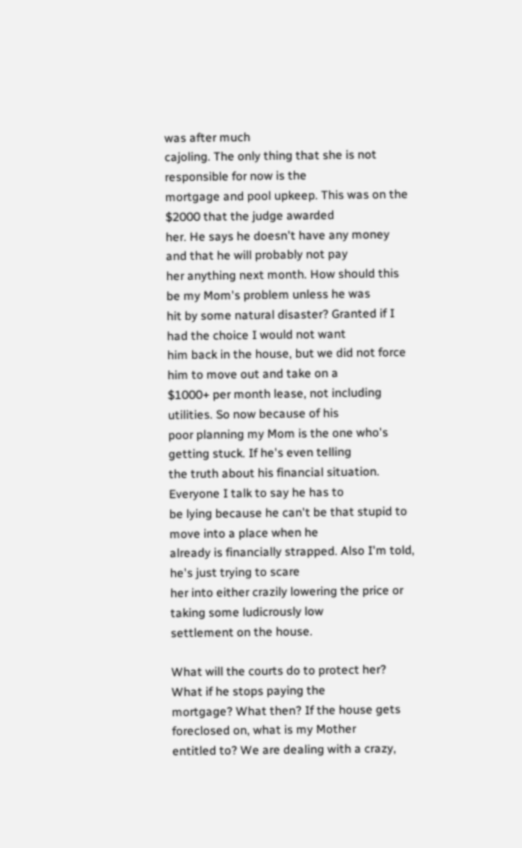was after much
cajoling. The only thing that she is not responsible for now is the
mortgage and pool upkeep. This was on the $2000 that the judge awarded
her. He says he doesn't have any money and that he will probably not pay
her anything next month. How should this be my Mom's problem unless he was
hit by some natural disaster? Granted if I had the choice I would not want
him back in the house, but we did not force him to move out and take on a
$1000+ per month lease, not including utilities. So now because of his
poor planning my Mom is the one who's getting stuck. If he's even telling
the truth about his financial situation. Everyone I talk to say he has to
be lying because he can't be that stupid to move into a place when he
already is financially strapped. Also I'm told, he's just trying to scare
her into either crazily lowering the price or taking some ludicrously low
settlement on the house.

What will the courts do to protect her? What if he stops paying the
mortgage? What then? If the house gets foreclosed on, what is my Mother
entitled to? We are dealing with a crazy,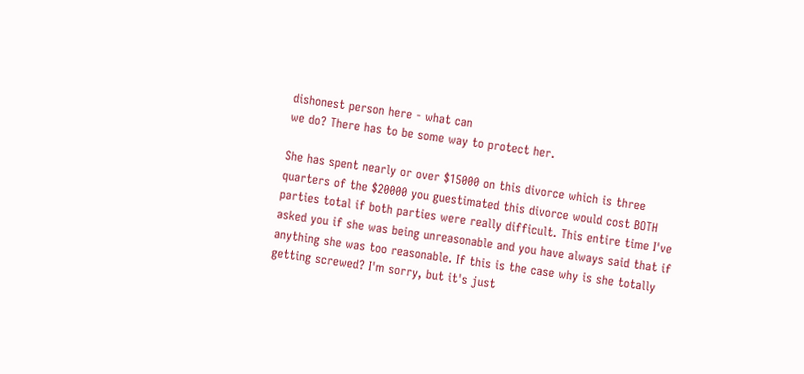dishonest person here - what can
we do? There has to be some way to protect her.

She has spent nearly or over $15000 on this divorce which is three
quarters of the $20000 you guestimated this divorce would cost BOTH
parties total if both parties were really difficult. This entire time I've
asked you if she was being unreasonable and you have always said that if
anything she was too reasonable. If this is the case why is she totally
getting screwed? I'm sorry, but it's just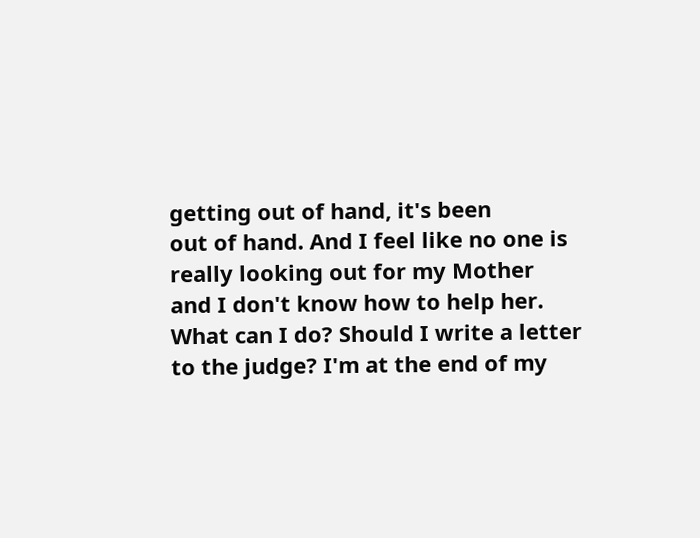getting out of hand, it's been
out of hand. And I feel like no one is really looking out for my Mother
and I don't know how to help her. What can I do? Should I write a letter
to the judge? I'm at the end of my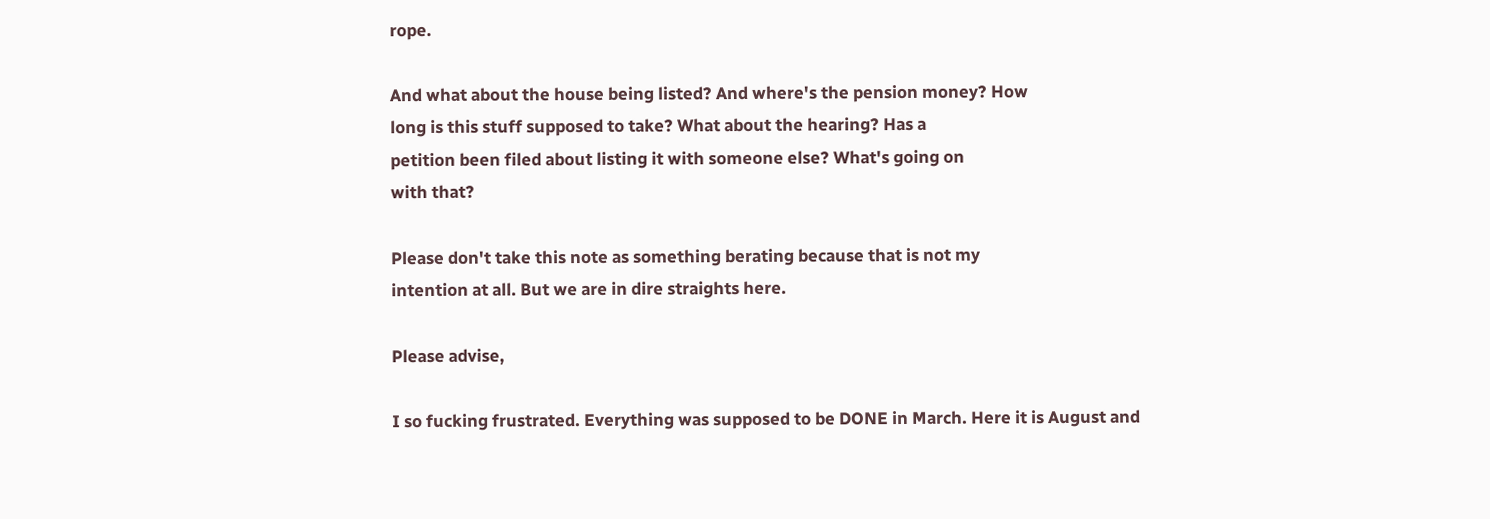rope.

And what about the house being listed? And where's the pension money? How
long is this stuff supposed to take? What about the hearing? Has a
petition been filed about listing it with someone else? What's going on
with that?

Please don't take this note as something berating because that is not my
intention at all. But we are in dire straights here.

Please advise,

I so fucking frustrated. Everything was supposed to be DONE in March. Here it is August and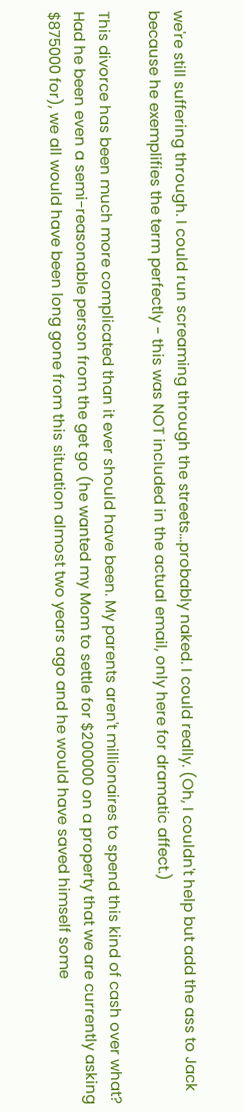we're still suffering through. I could run screaming through the streets...probably naked. I could really. (Oh, I couldn't help but add the ass to Jack because he exemplifies the term perfectly - this was NOT included in the actual email, only here for dramatic affect.)

This divorce has been much more complicated than it ever should have been. My parents aren't millionaires to spend this kind of cash over what? Had he been even a semi-reasonable person from the get go (he wanted my Mom to settle for $200000 on a property that we are currently asking $875000 for), we all would have been long gone from this situation almost two years ago and he would have saved himself some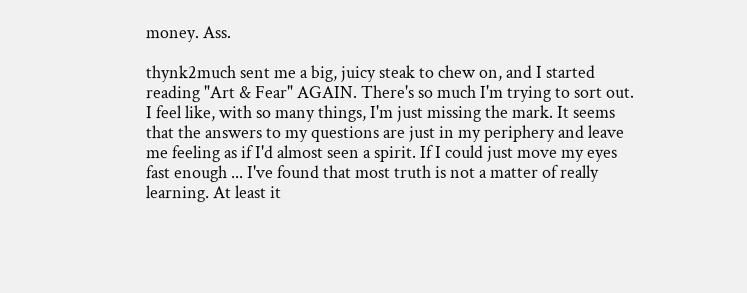money. Ass.

thynk2much sent me a big, juicy steak to chew on, and I started reading "Art & Fear" AGAIN. There's so much I'm trying to sort out. I feel like, with so many things, I'm just missing the mark. It seems that the answers to my questions are just in my periphery and leave me feeling as if I'd almost seen a spirit. If I could just move my eyes fast enough ... I've found that most truth is not a matter of really learning. At least it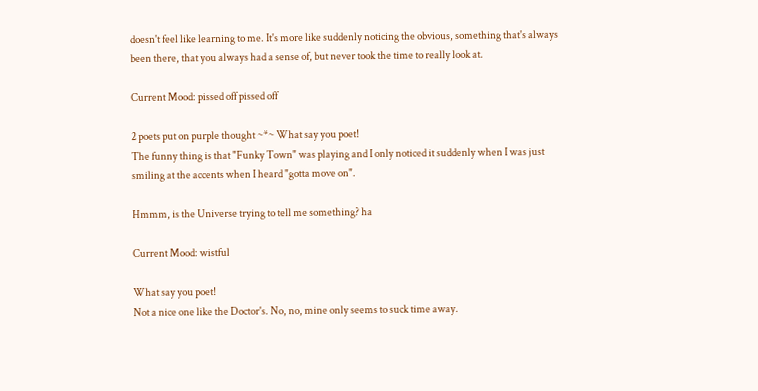doesn't feel like learning to me. It's more like suddenly noticing the obvious, something that's always been there, that you always had a sense of, but never took the time to really look at.

Current Mood: pissed off pissed off

2 poets put on purple thought ~*~ What say you poet!
The funny thing is that "Funky Town" was playing and I only noticed it suddenly when I was just smiling at the accents when I heard "gotta move on".

Hmmm, is the Universe trying to tell me something? ha

Current Mood: wistful

What say you poet!
Not a nice one like the Doctor's. No, no, mine only seems to suck time away.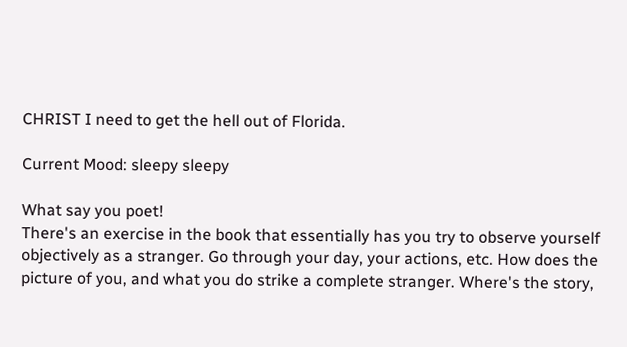CHRIST I need to get the hell out of Florida.

Current Mood: sleepy sleepy

What say you poet!
There's an exercise in the book that essentially has you try to observe yourself objectively as a stranger. Go through your day, your actions, etc. How does the picture of you, and what you do strike a complete stranger. Where's the story,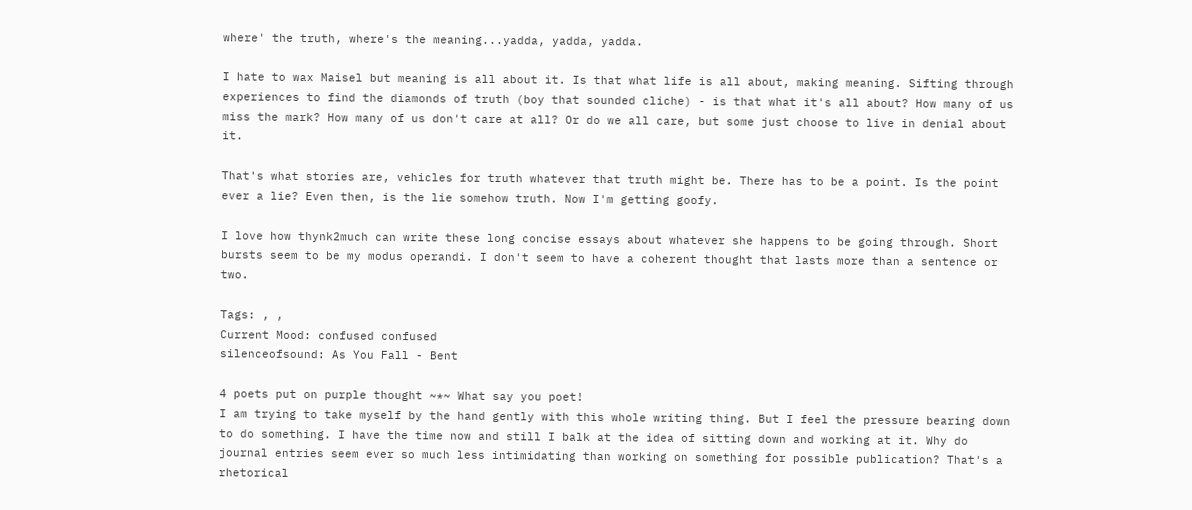where' the truth, where's the meaning...yadda, yadda, yadda.

I hate to wax Maisel but meaning is all about it. Is that what life is all about, making meaning. Sifting through experiences to find the diamonds of truth (boy that sounded cliche) - is that what it's all about? How many of us miss the mark? How many of us don't care at all? Or do we all care, but some just choose to live in denial about it.

That's what stories are, vehicles for truth whatever that truth might be. There has to be a point. Is the point ever a lie? Even then, is the lie somehow truth. Now I'm getting goofy.

I love how thynk2much can write these long concise essays about whatever she happens to be going through. Short bursts seem to be my modus operandi. I don't seem to have a coherent thought that lasts more than a sentence or two.

Tags: , ,
Current Mood: confused confused
silenceofsound: As You Fall - Bent

4 poets put on purple thought ~*~ What say you poet!
I am trying to take myself by the hand gently with this whole writing thing. But I feel the pressure bearing down to do something. I have the time now and still I balk at the idea of sitting down and working at it. Why do journal entries seem ever so much less intimidating than working on something for possible publication? That's a rhetorical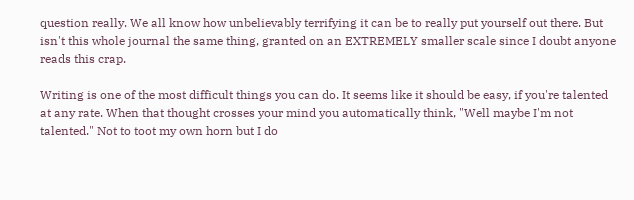question really. We all know how unbelievably terrifying it can be to really put yourself out there. But isn't this whole journal the same thing, granted on an EXTREMELY smaller scale since I doubt anyone reads this crap.

Writing is one of the most difficult things you can do. It seems like it should be easy, if you're talented at any rate. When that thought crosses your mind you automatically think, "Well maybe I'm not talented." Not to toot my own horn but I do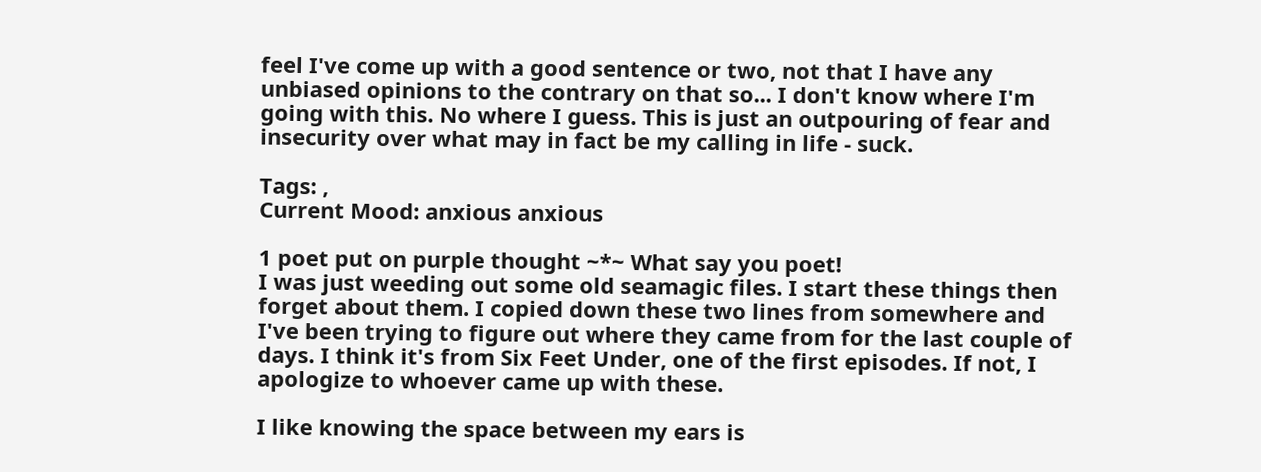feel I've come up with a good sentence or two, not that I have any unbiased opinions to the contrary on that so... I don't know where I'm going with this. No where I guess. This is just an outpouring of fear and insecurity over what may in fact be my calling in life - suck.

Tags: ,
Current Mood: anxious anxious

1 poet put on purple thought ~*~ What say you poet!
I was just weeding out some old seamagic files. I start these things then forget about them. I copied down these two lines from somewhere and I've been trying to figure out where they came from for the last couple of days. I think it's from Six Feet Under, one of the first episodes. If not, I apologize to whoever came up with these.

I like knowing the space between my ears is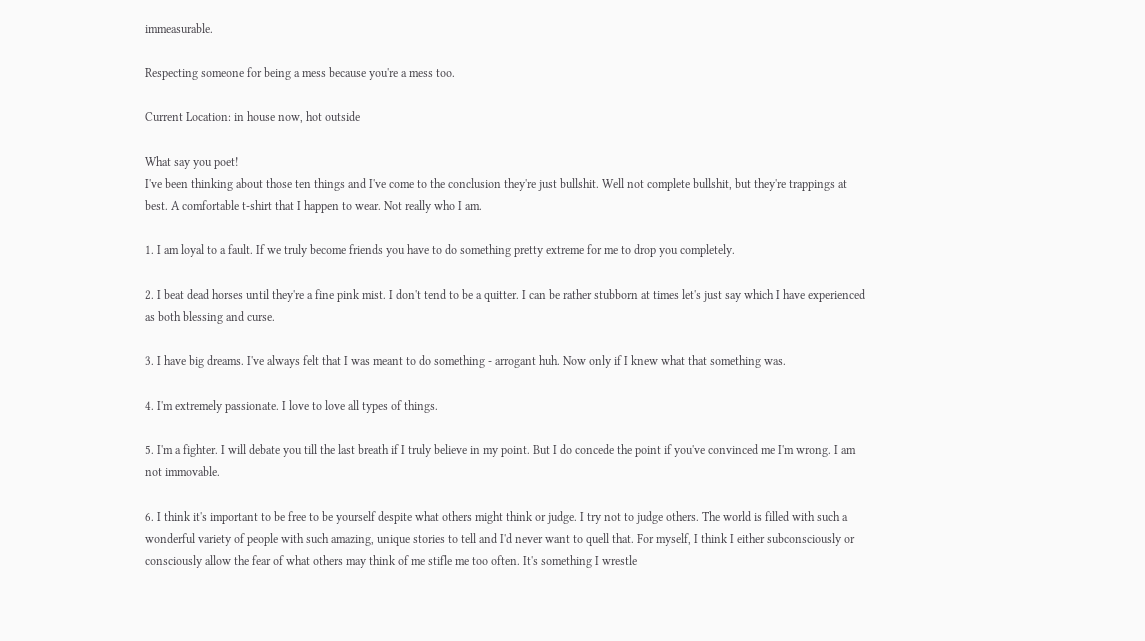immeasurable.

Respecting someone for being a mess because you're a mess too.

Current Location: in house now, hot outside

What say you poet!
I've been thinking about those ten things and I've come to the conclusion they're just bullshit. Well not complete bullshit, but they're trappings at best. A comfortable t-shirt that I happen to wear. Not really who I am.

1. I am loyal to a fault. If we truly become friends you have to do something pretty extreme for me to drop you completely.

2. I beat dead horses until they're a fine pink mist. I don't tend to be a quitter. I can be rather stubborn at times let's just say which I have experienced as both blessing and curse.

3. I have big dreams. I've always felt that I was meant to do something - arrogant huh. Now only if I knew what that something was.

4. I'm extremely passionate. I love to love all types of things.

5. I'm a fighter. I will debate you till the last breath if I truly believe in my point. But I do concede the point if you've convinced me I'm wrong. I am not immovable.

6. I think it's important to be free to be yourself despite what others might think or judge. I try not to judge others. The world is filled with such a wonderful variety of people with such amazing, unique stories to tell and I'd never want to quell that. For myself, I think I either subconsciously or consciously allow the fear of what others may think of me stifle me too often. It's something I wrestle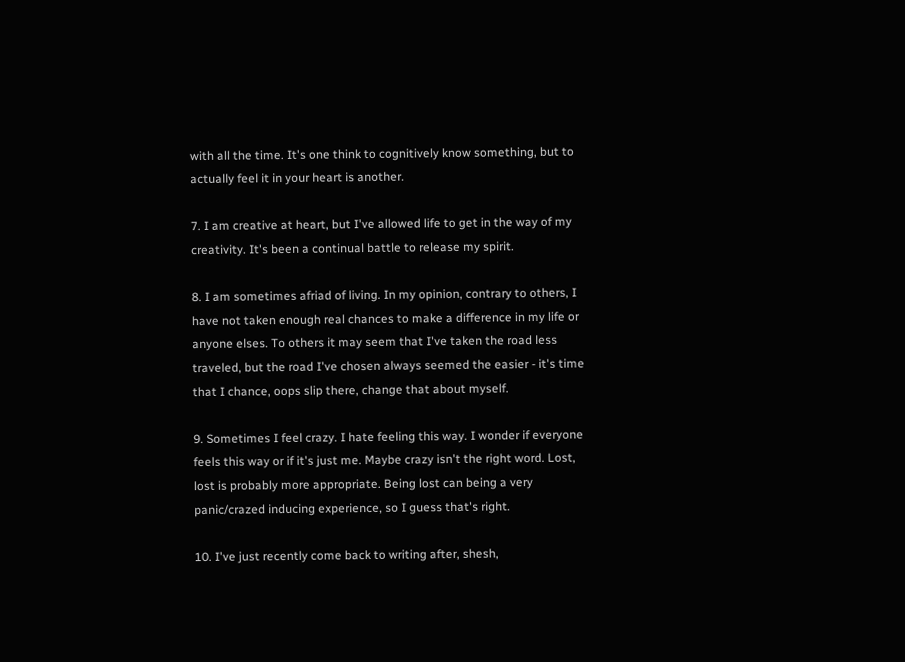with all the time. It's one think to cognitively know something, but to actually feel it in your heart is another.

7. I am creative at heart, but I've allowed life to get in the way of my creativity. It's been a continual battle to release my spirit.

8. I am sometimes afriad of living. In my opinion, contrary to others, I have not taken enough real chances to make a difference in my life or anyone elses. To others it may seem that I've taken the road less traveled, but the road I've chosen always seemed the easier - it's time that I chance, oops slip there, change that about myself.

9. Sometimes I feel crazy. I hate feeling this way. I wonder if everyone feels this way or if it's just me. Maybe crazy isn't the right word. Lost, lost is probably more appropriate. Being lost can being a very panic/crazed inducing experience, so I guess that's right.

10. I've just recently come back to writing after, shesh,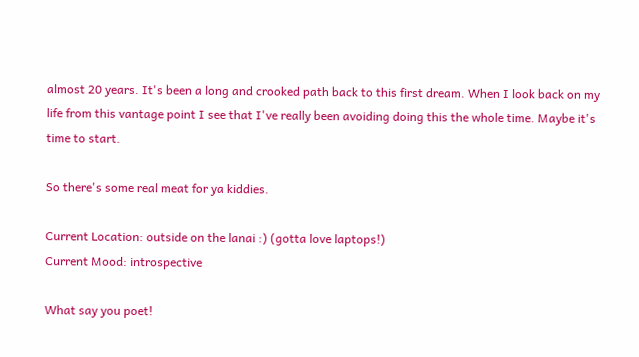almost 20 years. It's been a long and crooked path back to this first dream. When I look back on my life from this vantage point I see that I've really been avoiding doing this the whole time. Maybe it's time to start.

So there's some real meat for ya kiddies.

Current Location: outside on the lanai :) (gotta love laptops!)
Current Mood: introspective

What say you poet!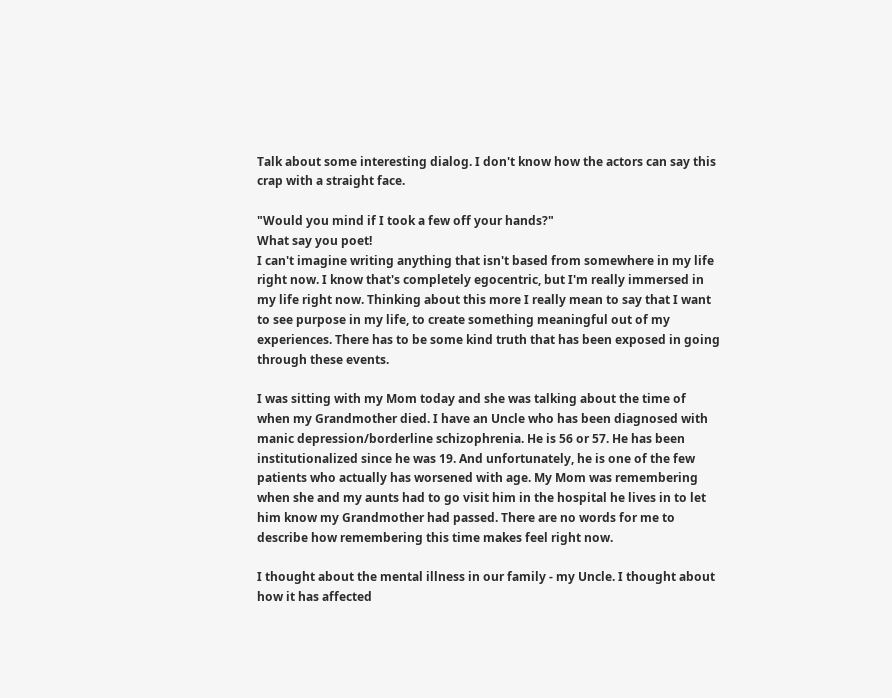Talk about some interesting dialog. I don't know how the actors can say this crap with a straight face.

"Would you mind if I took a few off your hands?"
What say you poet!
I can't imagine writing anything that isn't based from somewhere in my life right now. I know that's completely egocentric, but I'm really immersed in my life right now. Thinking about this more I really mean to say that I want to see purpose in my life, to create something meaningful out of my experiences. There has to be some kind truth that has been exposed in going through these events.

I was sitting with my Mom today and she was talking about the time of when my Grandmother died. I have an Uncle who has been diagnosed with manic depression/borderline schizophrenia. He is 56 or 57. He has been institutionalized since he was 19. And unfortunately, he is one of the few patients who actually has worsened with age. My Mom was remembering when she and my aunts had to go visit him in the hospital he lives in to let him know my Grandmother had passed. There are no words for me to describe how remembering this time makes feel right now.

I thought about the mental illness in our family - my Uncle. I thought about how it has affected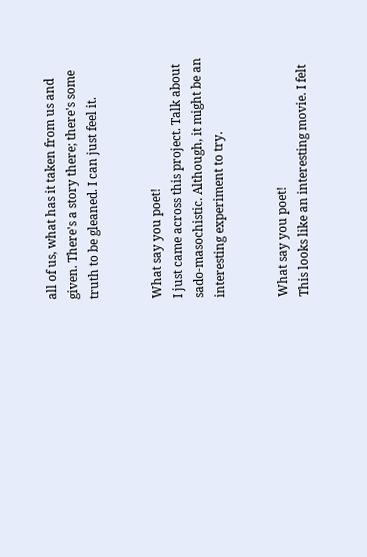all of us, what has it taken from us and given. There's a story there; there's some truth to be gleaned. I can just feel it.


What say you poet!
I just came across this project. Talk about sado-masochistic. Although, it might be an interesting experiment to try.


What say you poet!
This looks like an interesting movie. I felt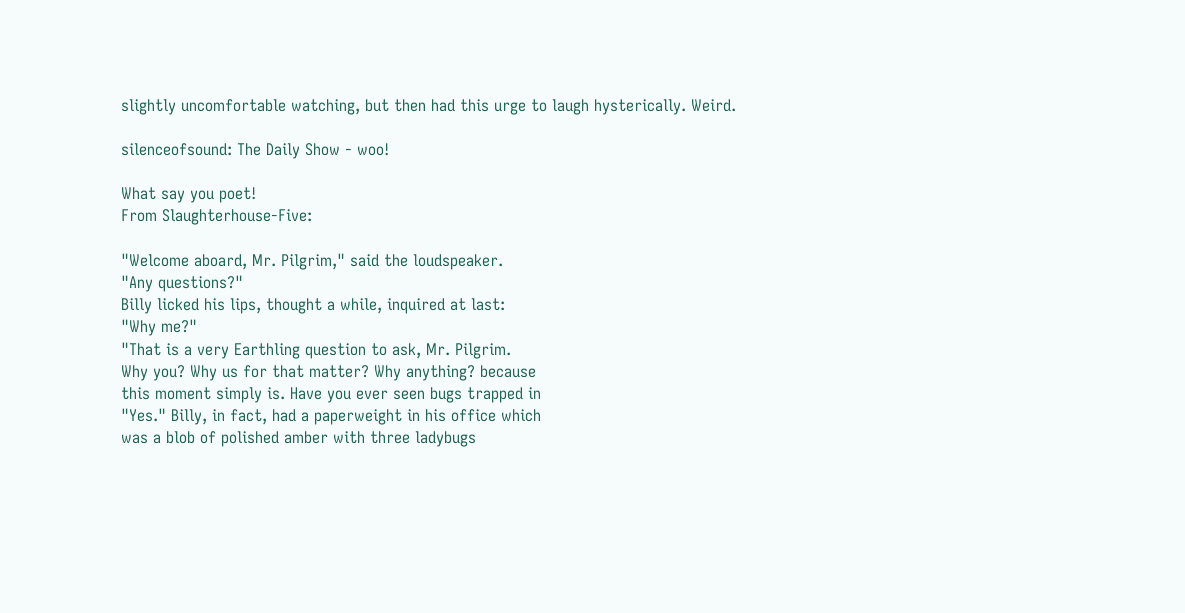slightly uncomfortable watching, but then had this urge to laugh hysterically. Weird.

silenceofsound: The Daily Show - woo!

What say you poet!
From Slaughterhouse-Five:

"Welcome aboard, Mr. Pilgrim," said the loudspeaker.
"Any questions?"
Billy licked his lips, thought a while, inquired at last:
"Why me?"
"That is a very Earthling question to ask, Mr. Pilgrim.
Why you? Why us for that matter? Why anything? because
this moment simply is. Have you ever seen bugs trapped in
"Yes." Billy, in fact, had a paperweight in his office which
was a blob of polished amber with three ladybugs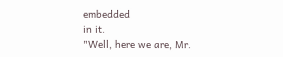embedded
in it.
"Well, here we are, Mr.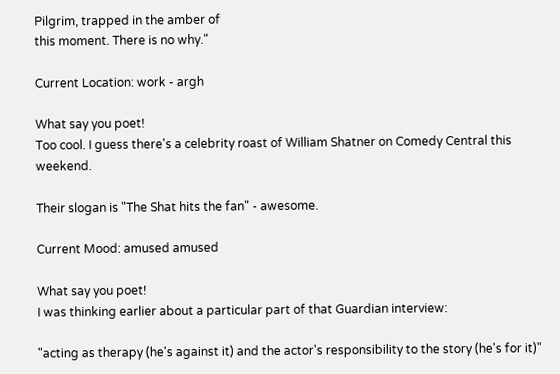Pilgrim, trapped in the amber of
this moment. There is no why."

Current Location: work - argh

What say you poet!
Too cool. I guess there's a celebrity roast of William Shatner on Comedy Central this weekend.

Their slogan is "The Shat hits the fan" - awesome.

Current Mood: amused amused

What say you poet!
I was thinking earlier about a particular part of that Guardian interview:

"acting as therapy (he's against it) and the actor's responsibility to the story (he's for it)"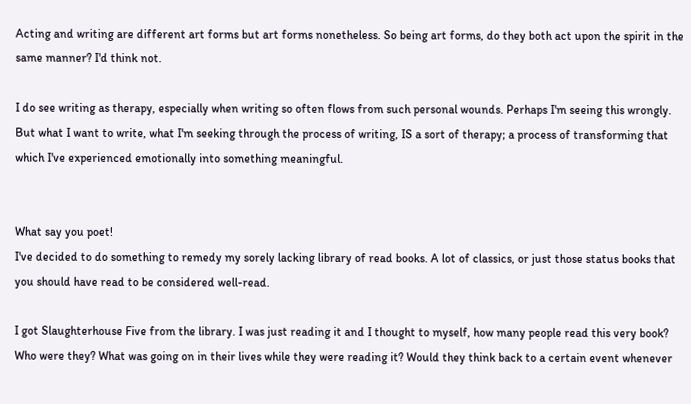Acting and writing are different art forms but art forms nonetheless. So being art forms, do they both act upon the spirit in the same manner? I'd think not.

I do see writing as therapy, especially when writing so often flows from such personal wounds. Perhaps I'm seeing this wrongly. But what I want to write, what I'm seeking through the process of writing, IS a sort of therapy; a process of transforming that which I've experienced emotionally into something meaningful.


What say you poet!
I've decided to do something to remedy my sorely lacking library of read books. A lot of classics, or just those status books that you should have read to be considered well-read.

I got Slaughterhouse Five from the library. I was just reading it and I thought to myself, how many people read this very book? Who were they? What was going on in their lives while they were reading it? Would they think back to a certain event whenever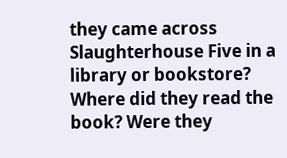they came across Slaughterhouse Five in a library or bookstore? Where did they read the book? Were they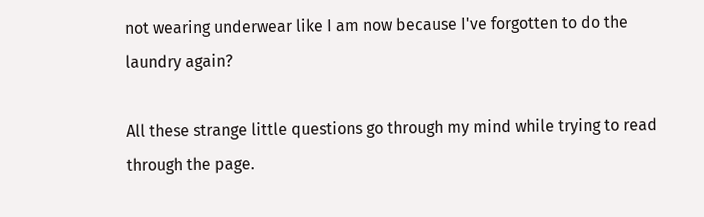not wearing underwear like I am now because I've forgotten to do the laundry again?

All these strange little questions go through my mind while trying to read through the page.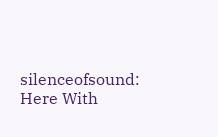silenceofsound: Here With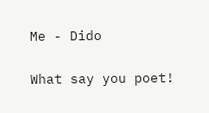Me - Dido

What say you poet!